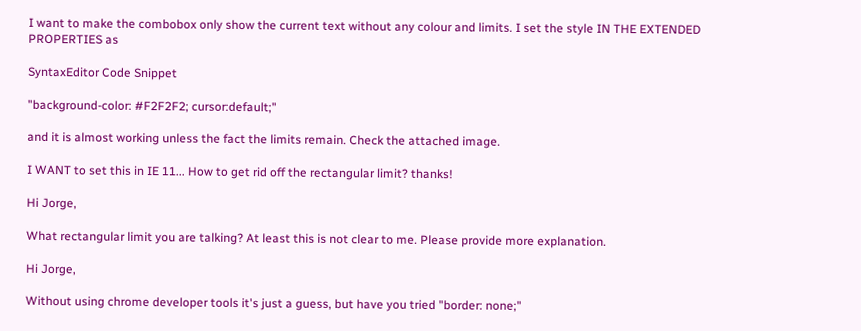I want to make the combobox only show the current text without any colour and limits. I set the style IN THE EXTENDED PROPERTIES as

SyntaxEditor Code Snippet

"background-color: #F2F2F2; cursor:default;"

and it is almost working unless the fact the limits remain. Check the attached image.

I WANT to set this in IE 11... How to get rid off the rectangular limit? thanks!

Hi Jorge,

What rectangular limit you are talking? At least this is not clear to me. Please provide more explanation.

Hi Jorge,

Without using chrome developer tools it's just a guess, but have you tried "border: none;"